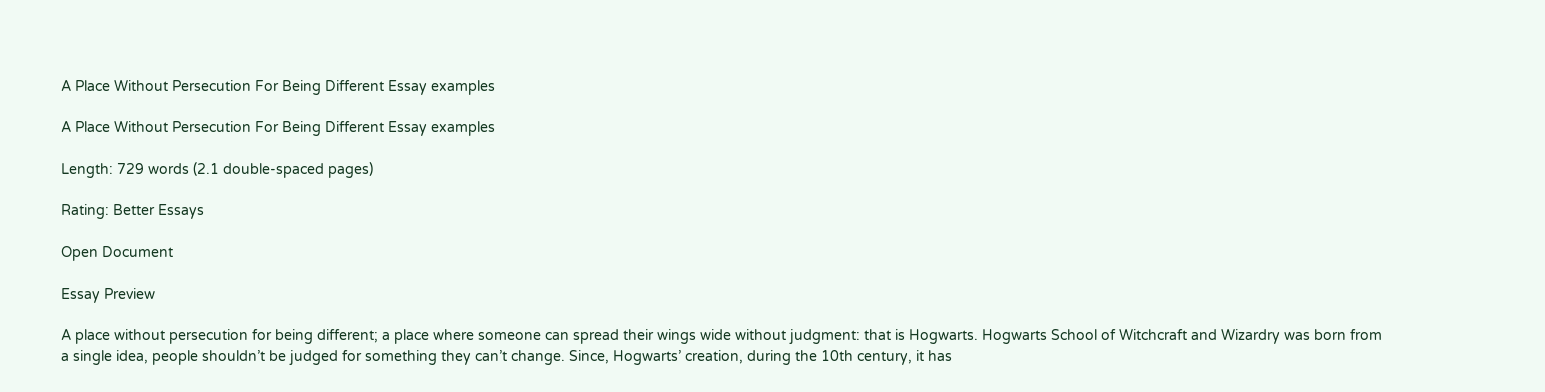A Place Without Persecution For Being Different Essay examples

A Place Without Persecution For Being Different Essay examples

Length: 729 words (2.1 double-spaced pages)

Rating: Better Essays

Open Document

Essay Preview

A place without persecution for being different; a place where someone can spread their wings wide without judgment: that is Hogwarts. Hogwarts School of Witchcraft and Wizardry was born from a single idea, people shouldn’t be judged for something they can’t change. Since, Hogwarts’ creation, during the 10th century, it has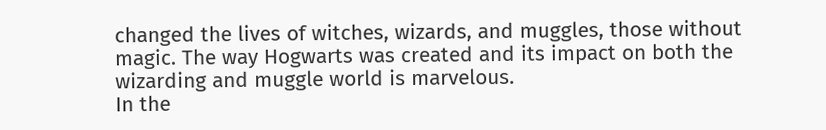changed the lives of witches, wizards, and muggles, those without magic. The way Hogwarts was created and its impact on both the wizarding and muggle world is marvelous.
In the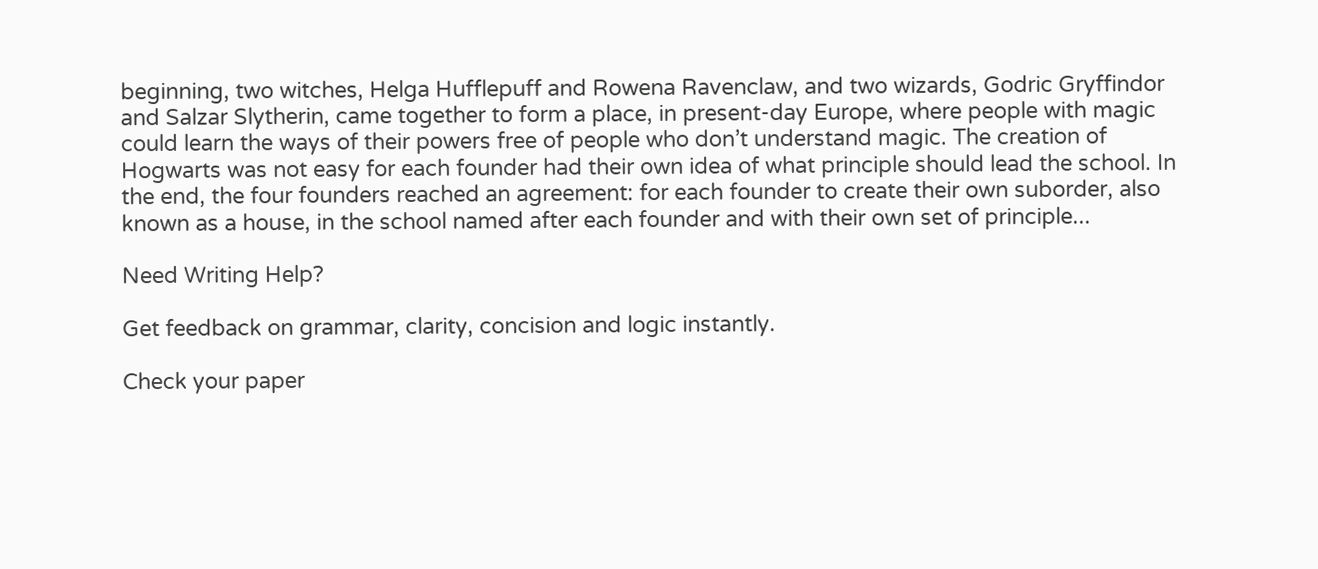beginning, two witches, Helga Hufflepuff and Rowena Ravenclaw, and two wizards, Godric Gryffindor and Salzar Slytherin, came together to form a place, in present-day Europe, where people with magic could learn the ways of their powers free of people who don’t understand magic. The creation of Hogwarts was not easy for each founder had their own idea of what principle should lead the school. In the end, the four founders reached an agreement: for each founder to create their own suborder, also known as a house, in the school named after each founder and with their own set of principle...

Need Writing Help?

Get feedback on grammar, clarity, concision and logic instantly.

Check your paper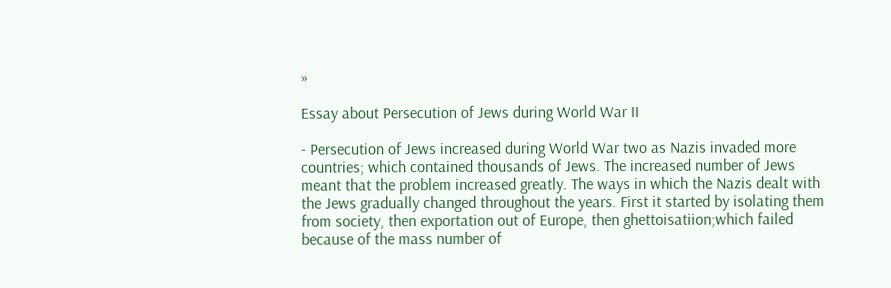»

Essay about Persecution of Jews during World War II

- Persecution of Jews increased during World War two as Nazis invaded more countries; which contained thousands of Jews. The increased number of Jews meant that the problem increased greatly. The ways in which the Nazis dealt with the Jews gradually changed throughout the years. First it started by isolating them from society, then exportation out of Europe, then ghettoisatiion;which failed because of the mass number of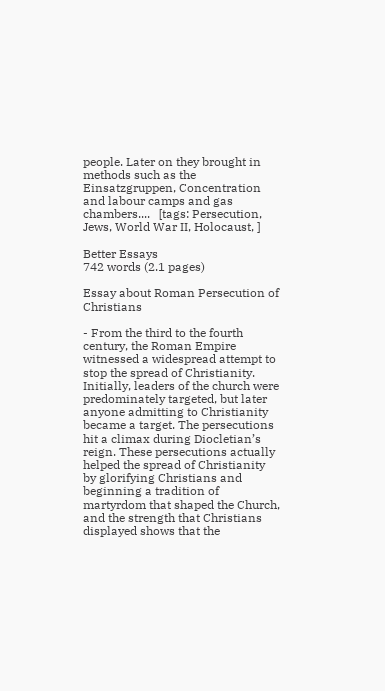people. Later on they brought in methods such as the Einsatzgruppen, Concentration and labour camps and gas chambers....   [tags: Persecution, Jews, World War II, Holocaust, ]

Better Essays
742 words (2.1 pages)

Essay about Roman Persecution of Christians

- From the third to the fourth century, the Roman Empire witnessed a widespread attempt to stop the spread of Christianity. Initially, leaders of the church were predominately targeted, but later anyone admitting to Christianity became a target. The persecutions hit a climax during Diocletian’s reign. These persecutions actually helped the spread of Christianity by glorifying Christians and beginning a tradition of martyrdom that shaped the Church, and the strength that Christians displayed shows that the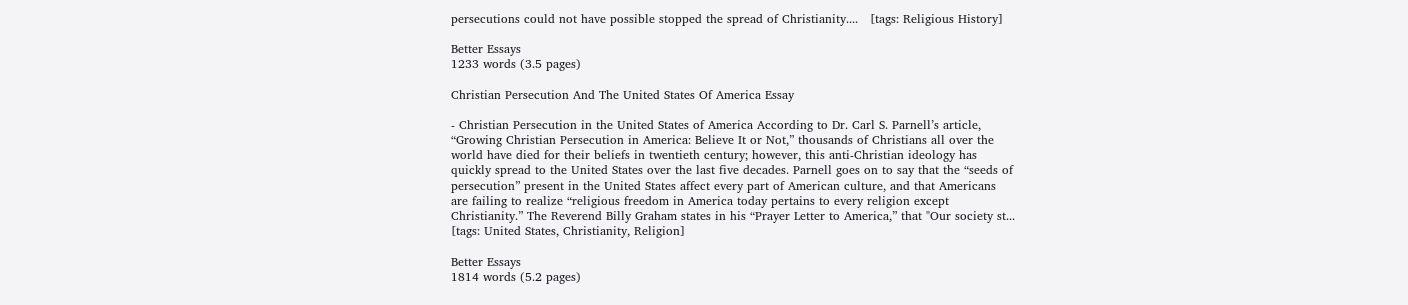persecutions could not have possible stopped the spread of Christianity....   [tags: Religious History]

Better Essays
1233 words (3.5 pages)

Christian Persecution And The United States Of America Essay

- Christian Persecution in the United States of America According to Dr. Carl S. Parnell’s article, “Growing Christian Persecution in America: Believe It or Not,” thousands of Christians all over the world have died for their beliefs in twentieth century; however, this anti-Christian ideology has quickly spread to the United States over the last five decades. Parnell goes on to say that the “seeds of persecution” present in the United States affect every part of American culture, and that Americans are failing to realize “religious freedom in America today pertains to every religion except Christianity.” The Reverend Billy Graham states in his “Prayer Letter to America,” that "Our society st...   [tags: United States, Christianity, Religion]

Better Essays
1814 words (5.2 pages)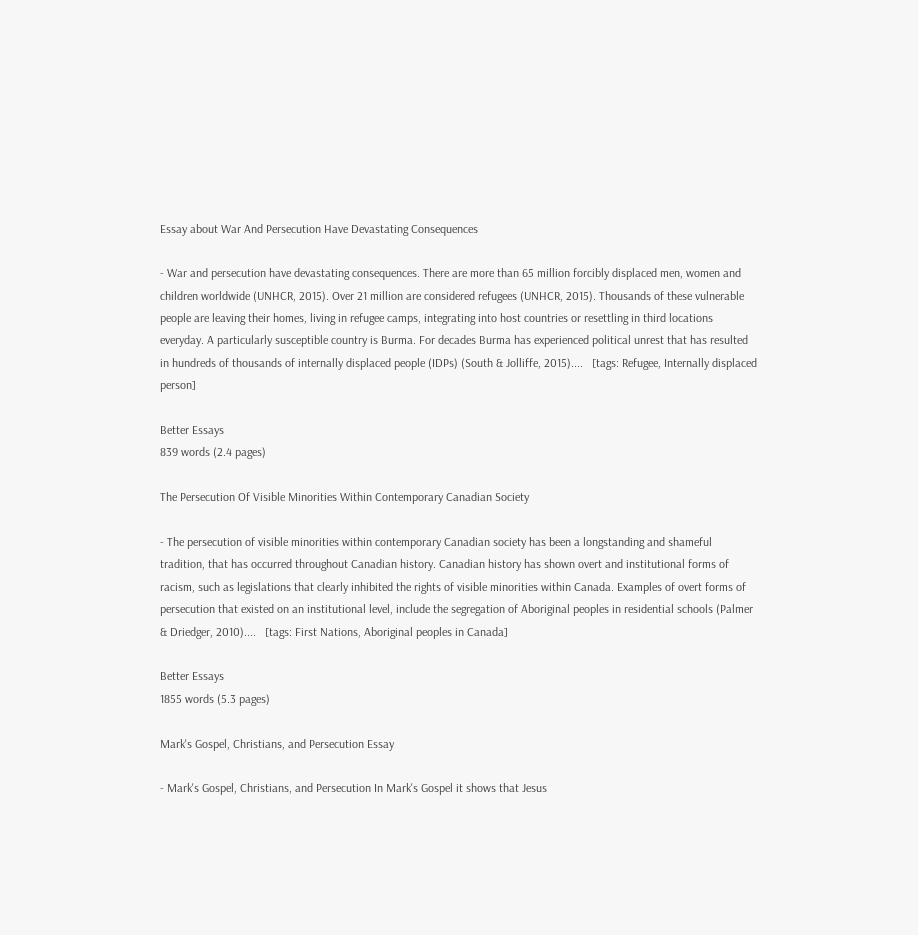Essay about War And Persecution Have Devastating Consequences

- War and persecution have devastating consequences. There are more than 65 million forcibly displaced men, women and children worldwide (UNHCR, 2015). Over 21 million are considered refugees (UNHCR, 2015). Thousands of these vulnerable people are leaving their homes, living in refugee camps, integrating into host countries or resettling in third locations everyday. A particularly susceptible country is Burma. For decades Burma has experienced political unrest that has resulted in hundreds of thousands of internally displaced people (IDPs) (South & Jolliffe, 2015)....   [tags: Refugee, Internally displaced person]

Better Essays
839 words (2.4 pages)

The Persecution Of Visible Minorities Within Contemporary Canadian Society

- The persecution of visible minorities within contemporary Canadian society has been a longstanding and shameful tradition, that has occurred throughout Canadian history. Canadian history has shown overt and institutional forms of racism, such as legislations that clearly inhibited the rights of visible minorities within Canada. Examples of overt forms of persecution that existed on an institutional level, include the segregation of Aboriginal peoples in residential schools (Palmer & Driedger, 2010)....   [tags: First Nations, Aboriginal peoples in Canada]

Better Essays
1855 words (5.3 pages)

Mark's Gospel, Christians, and Persecution Essay

- Mark's Gospel, Christians, and Persecution In Mark's Gospel it shows that Jesus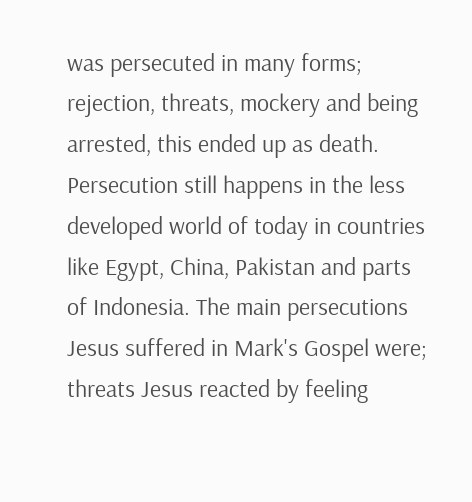was persecuted in many forms; rejection, threats, mockery and being arrested, this ended up as death. Persecution still happens in the less developed world of today in countries like Egypt, China, Pakistan and parts of Indonesia. The main persecutions Jesus suffered in Mark's Gospel were; threats Jesus reacted by feeling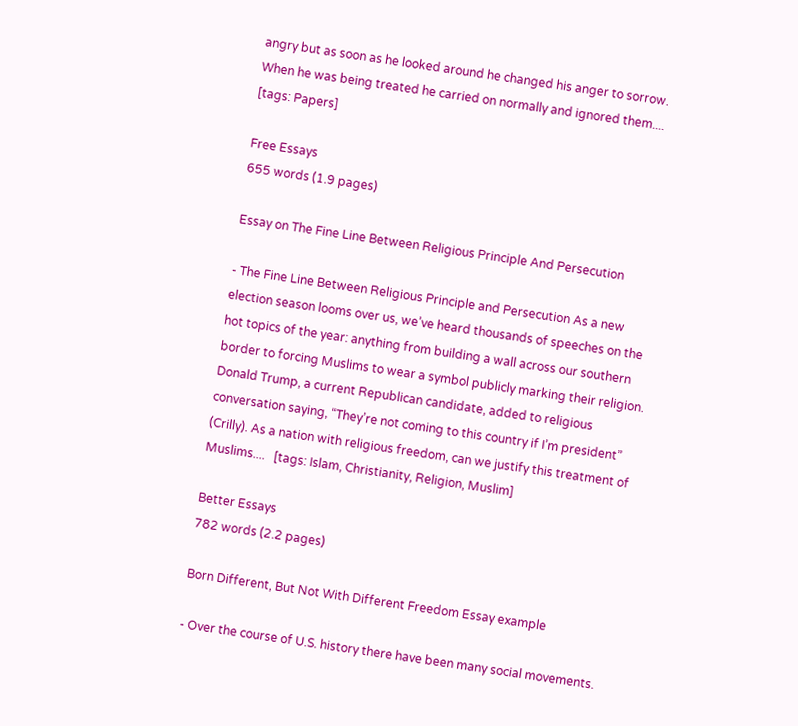angry but as soon as he looked around he changed his anger to sorrow. When he was being treated he carried on normally and ignored them....   [tags: Papers]

Free Essays
655 words (1.9 pages)

Essay on The Fine Line Between Religious Principle And Persecution

- The Fine Line Between Religious Principle and Persecution As a new election season looms over us, we’ve heard thousands of speeches on the hot topics of the year: anything from building a wall across our southern border to forcing Muslims to wear a symbol publicly marking their religion. Donald Trump, a current Republican candidate, added to religious conversation saying, “They’re not coming to this country if I’m president” (Crilly). As a nation with religious freedom, can we justify this treatment of Muslims....   [tags: Islam, Christianity, Religion, Muslim]

Better Essays
782 words (2.2 pages)

Born Different, But Not With Different Freedom Essay example

- Over the course of U.S. history there have been many social movements.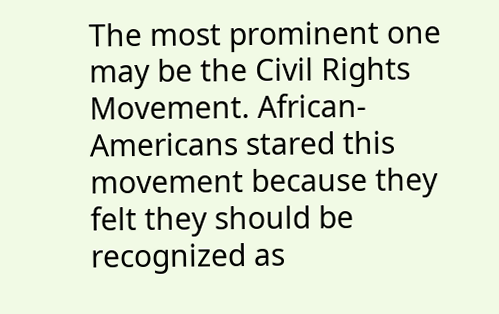The most prominent one may be the Civil Rights Movement. African-Americans stared this movement because they felt they should be recognized as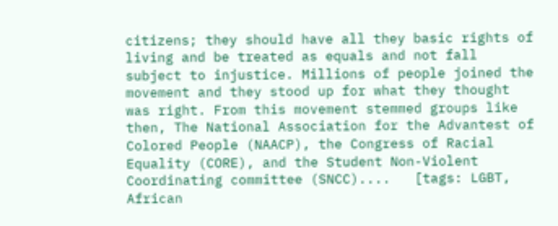citizens; they should have all they basic rights of living and be treated as equals and not fall subject to injustice. Millions of people joined the movement and they stood up for what they thought was right. From this movement stemmed groups like then, The National Association for the Advantest of Colored People (NAACP), the Congress of Racial Equality (CORE), and the Student Non-Violent Coordinating committee (SNCC)....   [tags: LGBT, African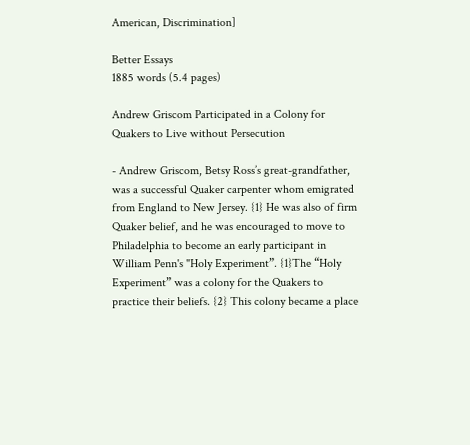American, Discrimination]

Better Essays
1885 words (5.4 pages)

Andrew Griscom Participated in a Colony for Quakers to Live without Persecution

- Andrew Griscom, Betsy Ross’s great-grandfather, was a successful Quaker carpenter whom emigrated from England to New Jersey. {1} He was also of firm Quaker belief, and he was encouraged to move to Philadelphia to become an early participant in William Penn's "Holy Experiment”. {1}The “Holy Experiment” was a colony for the Quakers to practice their beliefs. {2} This colony became a place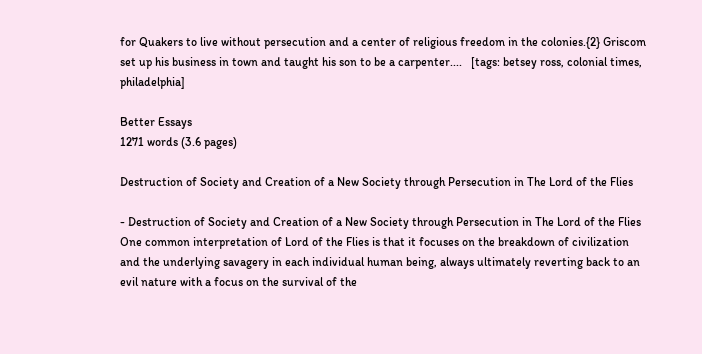for Quakers to live without persecution and a center of religious freedom in the colonies.{2} Griscom set up his business in town and taught his son to be a carpenter....   [tags: betsey ross, colonial times, philadelphia]

Better Essays
1271 words (3.6 pages)

Destruction of Society and Creation of a New Society through Persecution in The Lord of the Flies

- Destruction of Society and Creation of a New Society through Persecution in The Lord of the Flies One common interpretation of Lord of the Flies is that it focuses on the breakdown of civilization and the underlying savagery in each individual human being, always ultimately reverting back to an evil nature with a focus on the survival of the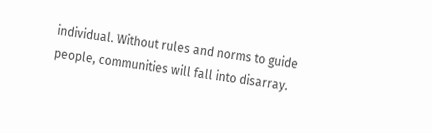individual. Without rules and norms to guide people, communities will fall into disarray.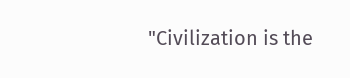"Civilization is the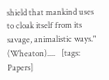shield that mankind uses to cloak itself from its savage, animalistic ways." (Wheaton)....   [tags: Papers]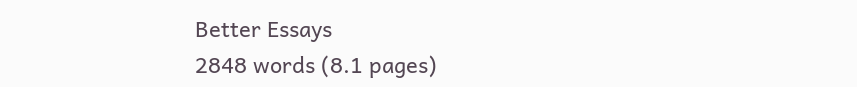Better Essays
2848 words (8.1 pages)